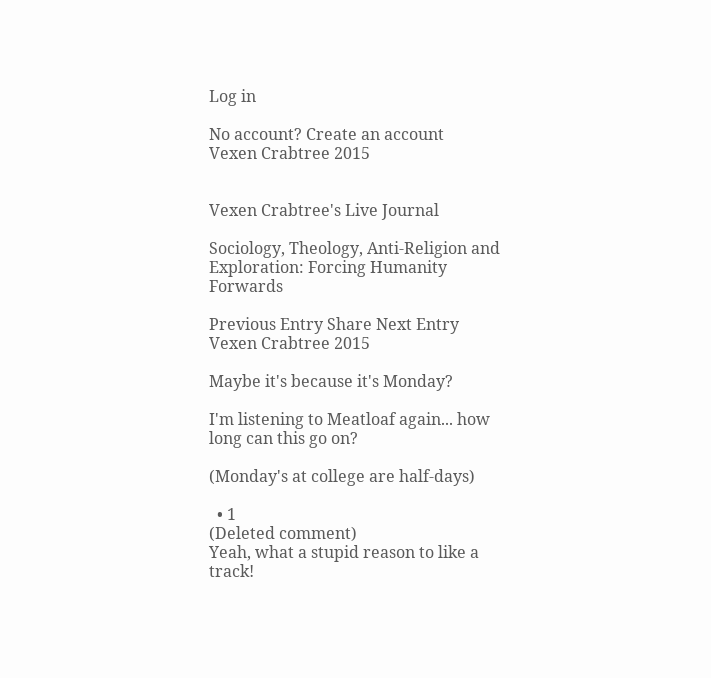Log in

No account? Create an account
Vexen Crabtree 2015


Vexen Crabtree's Live Journal

Sociology, Theology, Anti-Religion and Exploration: Forcing Humanity Forwards

Previous Entry Share Next Entry
Vexen Crabtree 2015

Maybe it's because it's Monday?

I'm listening to Meatloaf again... how long can this go on?

(Monday's at college are half-days)

  • 1
(Deleted comment)
Yeah, what a stupid reason to like a track!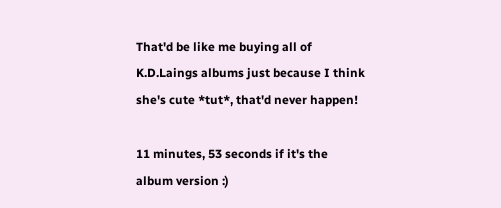That'd be like me buying all of K.D.Laings albums just because I think she's cute *tut*, that'd never happen!

11 minutes, 53 seconds if it's the album version :)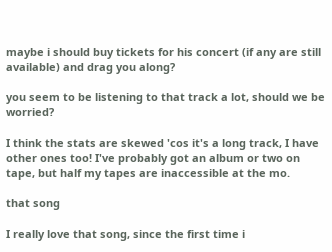maybe i should buy tickets for his concert (if any are still available) and drag you along?

you seem to be listening to that track a lot, should we be worried?

I think the stats are skewed 'cos it's a long track, I have other ones too! I've probably got an album or two on tape, but half my tapes are inaccessible at the mo.

that song

I really love that song, since the first time i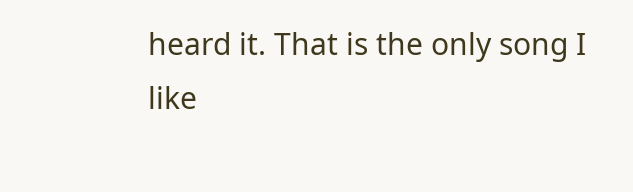heard it. That is the only song I like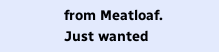from Meatloaf. Just wanted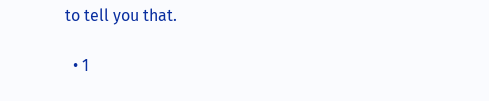to tell you that.

  • 1